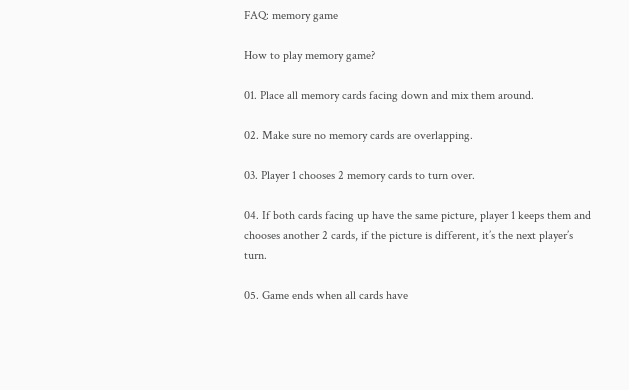FAQ: memory game

How to play memory game?

01. Place all memory cards facing down and mix them around.

02. Make sure no memory cards are overlapping.

03. Player 1 chooses 2 memory cards to turn over.

04. If both cards facing up have the same picture, player 1 keeps them and chooses another 2 cards, if the picture is different, it’s the next player’s turn.

05. Game ends when all cards have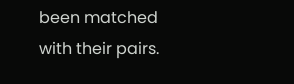been matched with their pairs.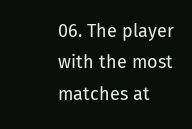06. The player with the most matches at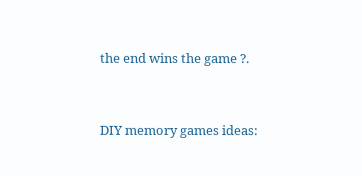the end wins the game ?.


DIY memory games ideas: